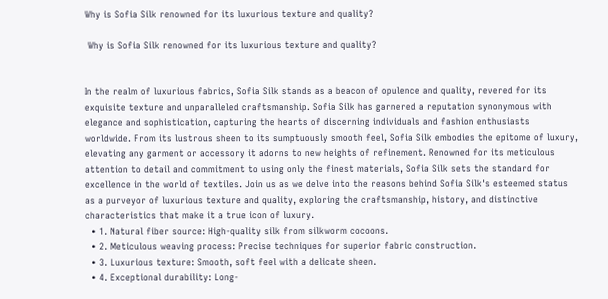Why is Sofia Silk renowned for its luxurious texture and quality?

 Why is Sofia Silk renowned for its luxurious texture and quality?


In the realm of luxurious fabrics, Sofia Silk stands as a beacon of opulence and quality, revered for its exquisite texture and unparalleled craftsmanship. Sofia Silk has garnered a reputation synonymous with elegance and sophistication, capturing the hearts of discerning individuals and fashion enthusiasts worldwide. From its lustrous sheen to its sumptuously smooth feel, Sofia Silk embodies the epitome of luxury, elevating any garment or accessory it adorns to new heights of refinement. Renowned for its meticulous attention to detail and commitment to using only the finest materials, Sofia Silk sets the standard for excellence in the world of textiles. Join us as we delve into the reasons behind Sofia Silk's esteemed status as a purveyor of luxurious texture and quality, exploring the craftsmanship, history, and distinctive characteristics that make it a true icon of luxury.
  • 1. Natural fiber source: High-quality silk from silkworm cocoons.
  • 2. Meticulous weaving process: Precise techniques for superior fabric construction.
  • 3. Luxurious texture: Smooth, soft feel with a delicate sheen.
  • 4. Exceptional durability: Long-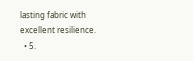lasting fabric with excellent resilience.
  • 5.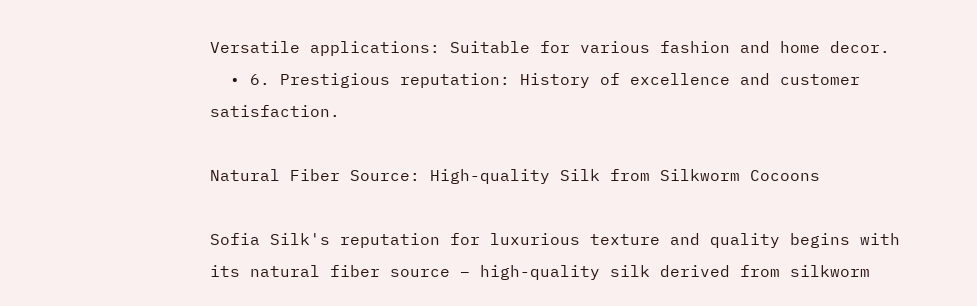Versatile applications: Suitable for various fashion and home decor.
  • 6. Prestigious reputation: History of excellence and customer satisfaction.

Natural Fiber Source: High-quality Silk from Silkworm Cocoons

Sofia Silk's reputation for luxurious texture and quality begins with its natural fiber source – high-quality silk derived from silkworm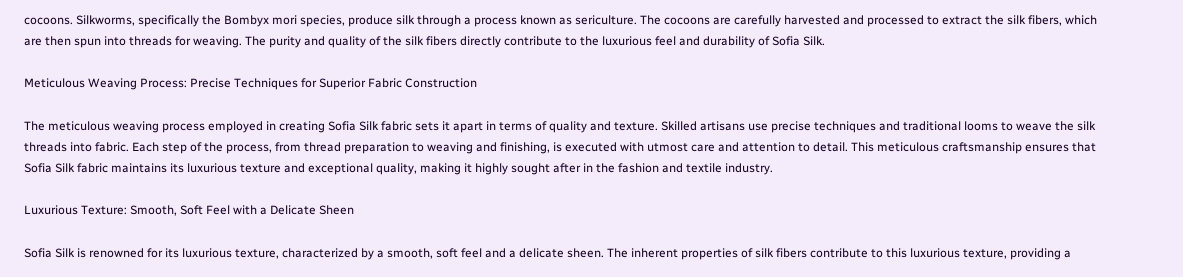cocoons. Silkworms, specifically the Bombyx mori species, produce silk through a process known as sericulture. The cocoons are carefully harvested and processed to extract the silk fibers, which are then spun into threads for weaving. The purity and quality of the silk fibers directly contribute to the luxurious feel and durability of Sofia Silk.

Meticulous Weaving Process: Precise Techniques for Superior Fabric Construction

The meticulous weaving process employed in creating Sofia Silk fabric sets it apart in terms of quality and texture. Skilled artisans use precise techniques and traditional looms to weave the silk threads into fabric. Each step of the process, from thread preparation to weaving and finishing, is executed with utmost care and attention to detail. This meticulous craftsmanship ensures that Sofia Silk fabric maintains its luxurious texture and exceptional quality, making it highly sought after in the fashion and textile industry.

Luxurious Texture: Smooth, Soft Feel with a Delicate Sheen

Sofia Silk is renowned for its luxurious texture, characterized by a smooth, soft feel and a delicate sheen. The inherent properties of silk fibers contribute to this luxurious texture, providing a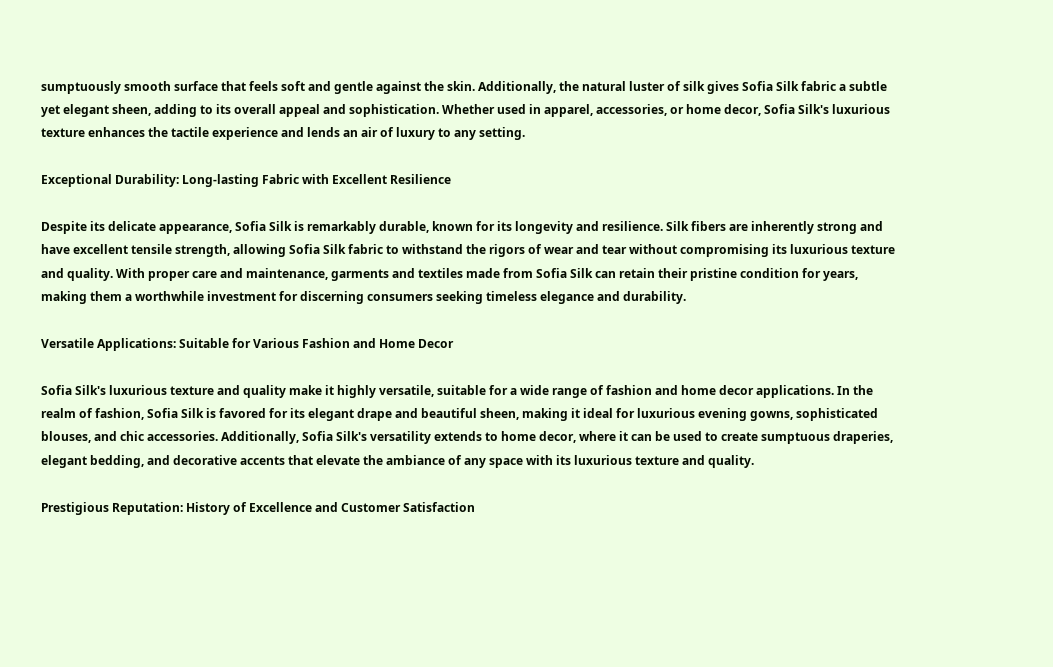sumptuously smooth surface that feels soft and gentle against the skin. Additionally, the natural luster of silk gives Sofia Silk fabric a subtle yet elegant sheen, adding to its overall appeal and sophistication. Whether used in apparel, accessories, or home decor, Sofia Silk's luxurious texture enhances the tactile experience and lends an air of luxury to any setting.

Exceptional Durability: Long-lasting Fabric with Excellent Resilience

Despite its delicate appearance, Sofia Silk is remarkably durable, known for its longevity and resilience. Silk fibers are inherently strong and have excellent tensile strength, allowing Sofia Silk fabric to withstand the rigors of wear and tear without compromising its luxurious texture and quality. With proper care and maintenance, garments and textiles made from Sofia Silk can retain their pristine condition for years, making them a worthwhile investment for discerning consumers seeking timeless elegance and durability.

Versatile Applications: Suitable for Various Fashion and Home Decor

Sofia Silk's luxurious texture and quality make it highly versatile, suitable for a wide range of fashion and home decor applications. In the realm of fashion, Sofia Silk is favored for its elegant drape and beautiful sheen, making it ideal for luxurious evening gowns, sophisticated blouses, and chic accessories. Additionally, Sofia Silk's versatility extends to home decor, where it can be used to create sumptuous draperies, elegant bedding, and decorative accents that elevate the ambiance of any space with its luxurious texture and quality.

Prestigious Reputation: History of Excellence and Customer Satisfaction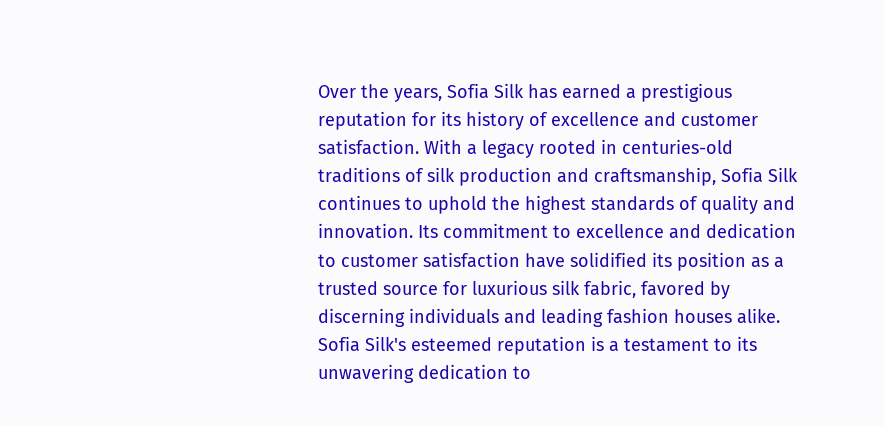Over the years, Sofia Silk has earned a prestigious reputation for its history of excellence and customer satisfaction. With a legacy rooted in centuries-old traditions of silk production and craftsmanship, Sofia Silk continues to uphold the highest standards of quality and innovation. Its commitment to excellence and dedication to customer satisfaction have solidified its position as a trusted source for luxurious silk fabric, favored by discerning individuals and leading fashion houses alike. Sofia Silk's esteemed reputation is a testament to its unwavering dedication to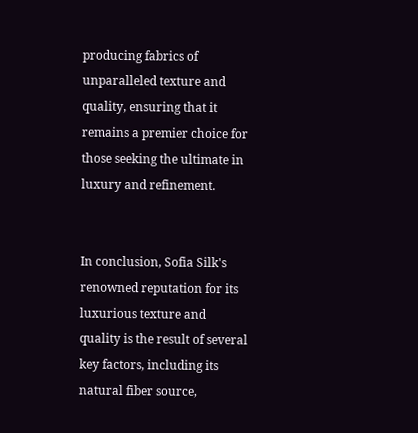producing fabrics of unparalleled texture and quality, ensuring that it remains a premier choice for those seeking the ultimate in luxury and refinement.


In conclusion, Sofia Silk's renowned reputation for its luxurious texture and quality is the result of several key factors, including its natural fiber source,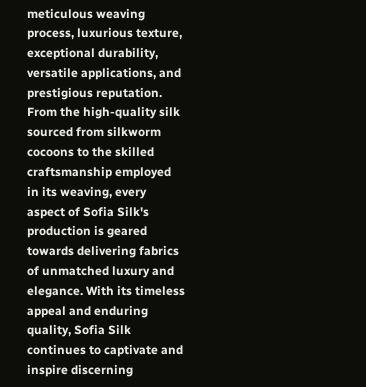meticulous weaving process, luxurious texture, exceptional durability, versatile applications, and prestigious reputation. From the high-quality silk sourced from silkworm cocoons to the skilled craftsmanship employed in its weaving, every aspect of Sofia Silk's production is geared towards delivering fabrics of unmatched luxury and elegance. With its timeless appeal and enduring quality, Sofia Silk continues to captivate and inspire discerning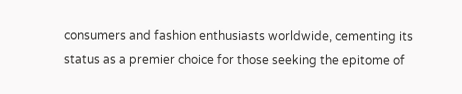consumers and fashion enthusiasts worldwide, cementing its status as a premier choice for those seeking the epitome of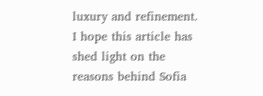luxury and refinement. I hope this article has shed light on the reasons behind Sofia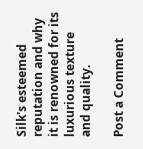Silk's esteemed reputation and why it is renowned for its luxurious texture and quality.

Post a Comment